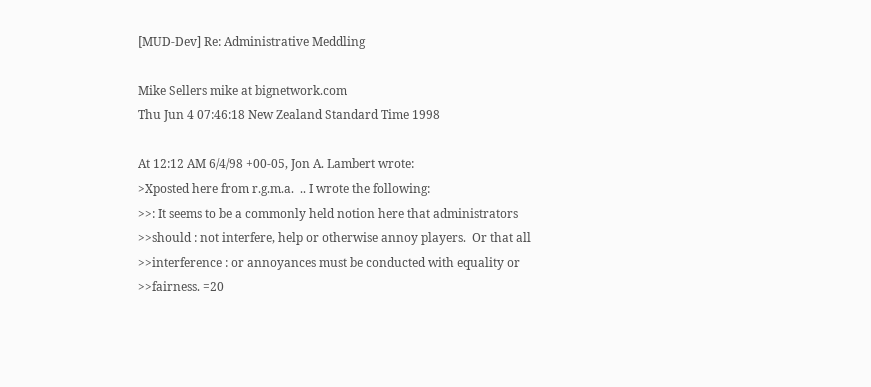[MUD-Dev] Re: Administrative Meddling

Mike Sellers mike at bignetwork.com
Thu Jun 4 07:46:18 New Zealand Standard Time 1998

At 12:12 AM 6/4/98 +00-05, Jon A. Lambert wrote:
>Xposted here from r.g.m.a.  .. I wrote the following:
>>: It seems to be a commonly held notion here that administrators
>>should : not interfere, help or otherwise annoy players.  Or that all
>>interference : or annoyances must be conducted with equality or
>>fairness. =20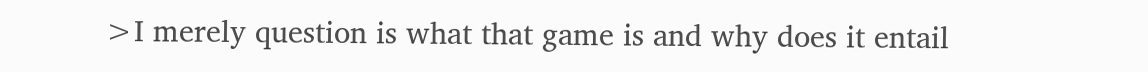>I merely question is what that game is and why does it entail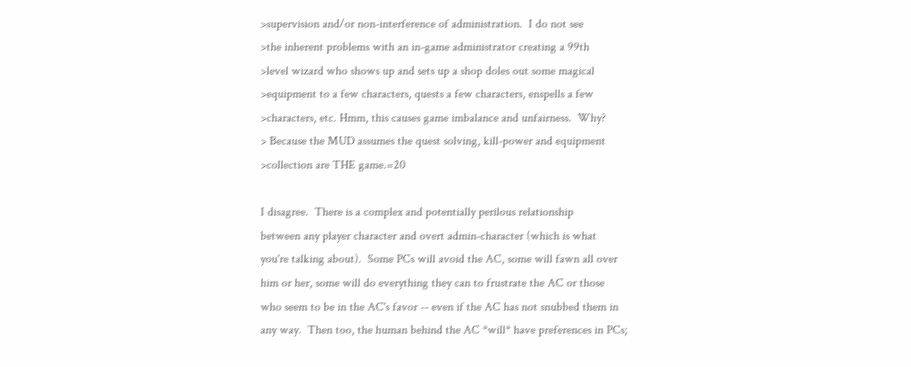>supervision and/or non-interference of administration.  I do not see
>the inherent problems with an in-game administrator creating a 99th
>level wizard who shows up and sets up a shop doles out some magical
>equipment to a few characters, quests a few characters, enspells a few
>characters, etc. Hmm, this causes game imbalance and unfairness.  Why?
> Because the MUD assumes the quest solving, kill-power and equipment
>collection are THE game.=20

I disagree.  There is a complex and potentially perilous relationship
between any player character and overt admin-character (which is what
you're talking about).  Some PCs will avoid the AC, some will fawn all over
him or her, some will do everything they can to frustrate the AC or those
who seem to be in the AC's favor -- even if the AC has not snubbed them in
any way.  Then too, the human behind the AC *will* have preferences in PCs;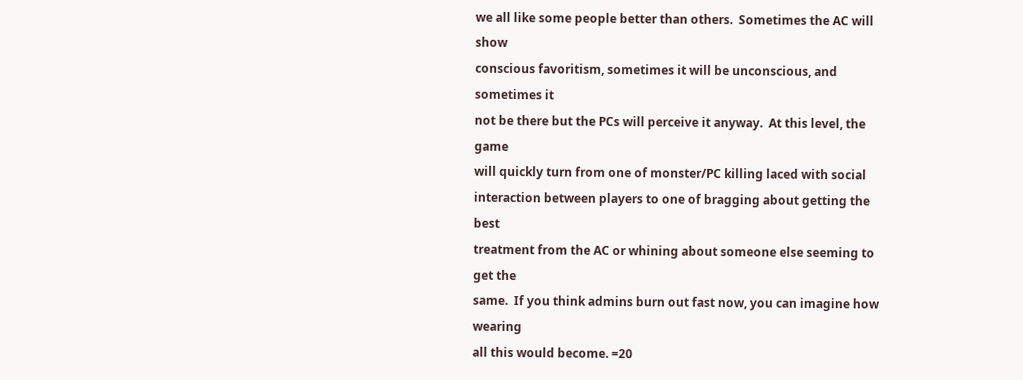we all like some people better than others.  Sometimes the AC will show
conscious favoritism, sometimes it will be unconscious, and sometimes it
not be there but the PCs will perceive it anyway.  At this level, the game
will quickly turn from one of monster/PC killing laced with social
interaction between players to one of bragging about getting the best
treatment from the AC or whining about someone else seeming to get the
same.  If you think admins burn out fast now, you can imagine how wearing
all this would become. =20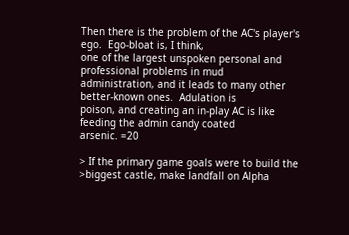Then there is the problem of the AC's player's ego.  Ego-bloat is, I think,
one of the largest unspoken personal and professional problems in mud
administration, and it leads to many other better-known ones.  Adulation is
poison, and creating an in-play AC is like feeding the admin candy coated
arsenic. =20

> If the primary game goals were to build the
>biggest castle, make landfall on Alpha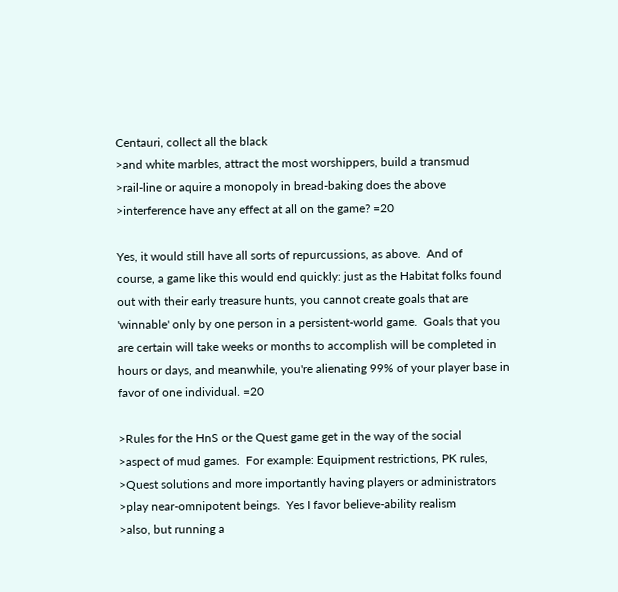Centauri, collect all the black
>and white marbles, attract the most worshippers, build a transmud
>rail-line or aquire a monopoly in bread-baking does the above
>interference have any effect at all on the game? =20

Yes, it would still have all sorts of repurcussions, as above.  And of
course, a game like this would end quickly: just as the Habitat folks found
out with their early treasure hunts, you cannot create goals that are
'winnable' only by one person in a persistent-world game.  Goals that you
are certain will take weeks or months to accomplish will be completed in
hours or days, and meanwhile, you're alienating 99% of your player base in
favor of one individual. =20

>Rules for the HnS or the Quest game get in the way of the social
>aspect of mud games.  For example: Equipment restrictions, PK rules,
>Quest solutions and more importantly having players or administrators
>play near-omnipotent beings.  Yes I favor believe-ability realism
>also, but running a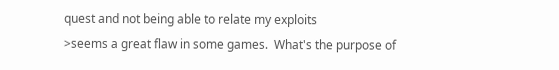quest and not being able to relate my exploits
>seems a great flaw in some games.  What's the purpose of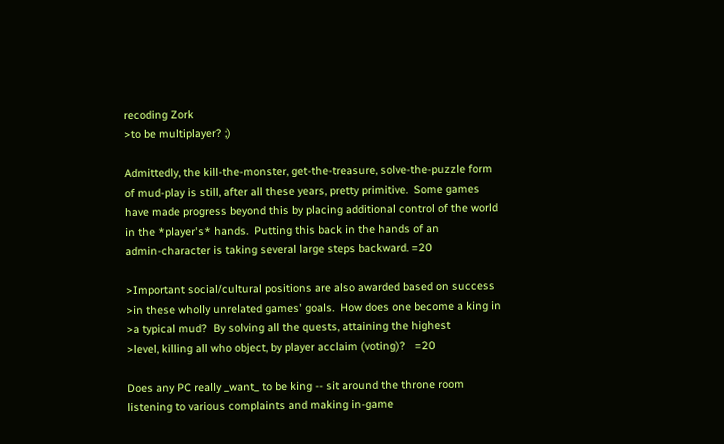recoding Zork
>to be multiplayer? ;)

Admittedly, the kill-the-monster, get-the-treasure, solve-the-puzzle form
of mud-play is still, after all these years, pretty primitive.  Some games
have made progress beyond this by placing additional control of the world
in the *player's* hands.  Putting this back in the hands of an
admin-character is taking several large steps backward. =20

>Important social/cultural positions are also awarded based on success
>in these wholly unrelated games' goals.  How does one become a king in
>a typical mud?  By solving all the quests, attaining the highest
>level, killing all who object, by player acclaim (voting)?   =20

Does any PC really _want_ to be king -- sit around the throne room
listening to various complaints and making in-game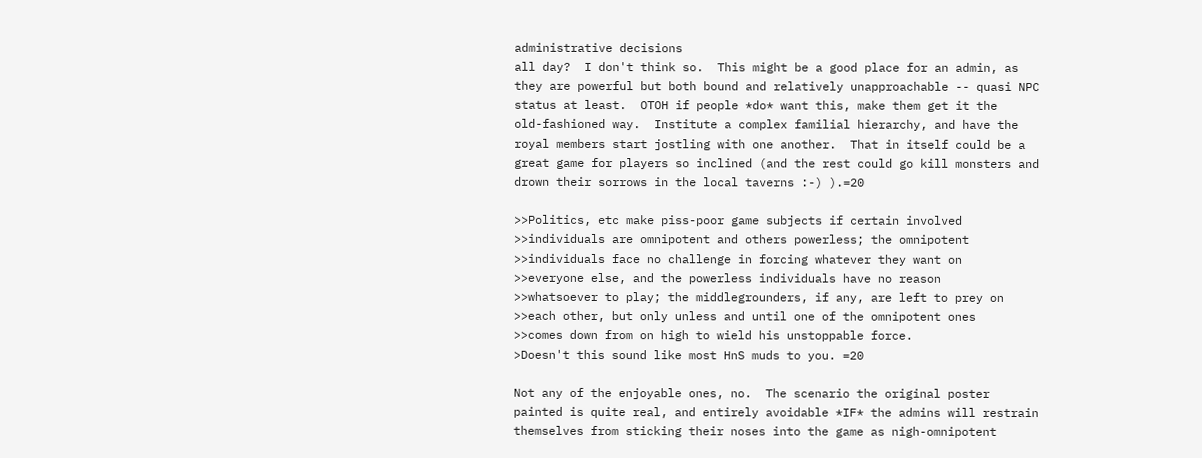administrative decisions
all day?  I don't think so.  This might be a good place for an admin, as
they are powerful but both bound and relatively unapproachable -- quasi NPC
status at least.  OTOH if people *do* want this, make them get it the
old-fashioned way.  Institute a complex familial hierarchy, and have the
royal members start jostling with one another.  That in itself could be a
great game for players so inclined (and the rest could go kill monsters and
drown their sorrows in the local taverns :-) ).=20

>>Politics, etc make piss-poor game subjects if certain involved
>>individuals are omnipotent and others powerless; the omnipotent
>>individuals face no challenge in forcing whatever they want on
>>everyone else, and the powerless individuals have no reason
>>whatsoever to play; the middlegrounders, if any, are left to prey on
>>each other, but only unless and until one of the omnipotent ones
>>comes down from on high to wield his unstoppable force.
>Doesn't this sound like most HnS muds to you. =20

Not any of the enjoyable ones, no.  The scenario the original poster
painted is quite real, and entirely avoidable *IF* the admins will restrain
themselves from sticking their noses into the game as nigh-omnipotent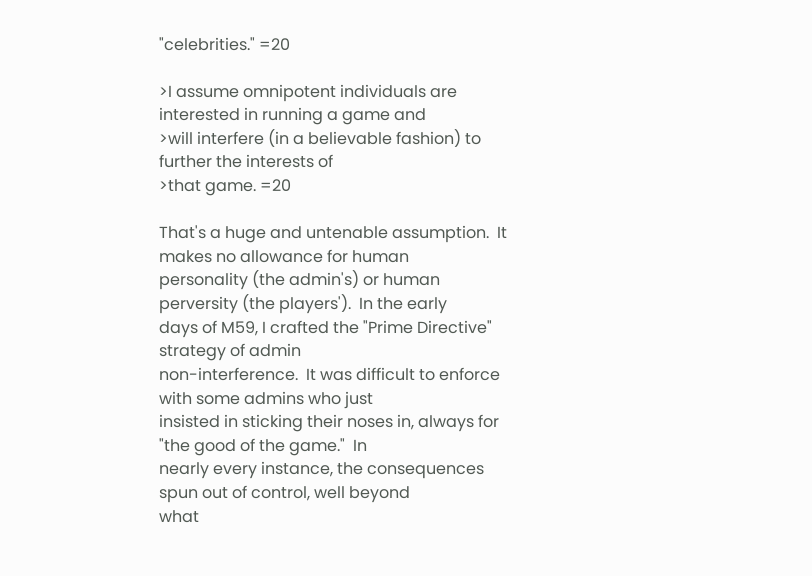"celebrities." =20

>I assume omnipotent individuals are interested in running a game and
>will interfere (in a believable fashion) to further the interests of
>that game. =20

That's a huge and untenable assumption.  It makes no allowance for human
personality (the admin's) or human perversity (the players').  In the early
days of M59, I crafted the "Prime Directive" strategy of admin
non-interference.  It was difficult to enforce with some admins who just
insisted in sticking their noses in, always for "the good of the game."  In
nearly every instance, the consequences spun out of control, well beyond
what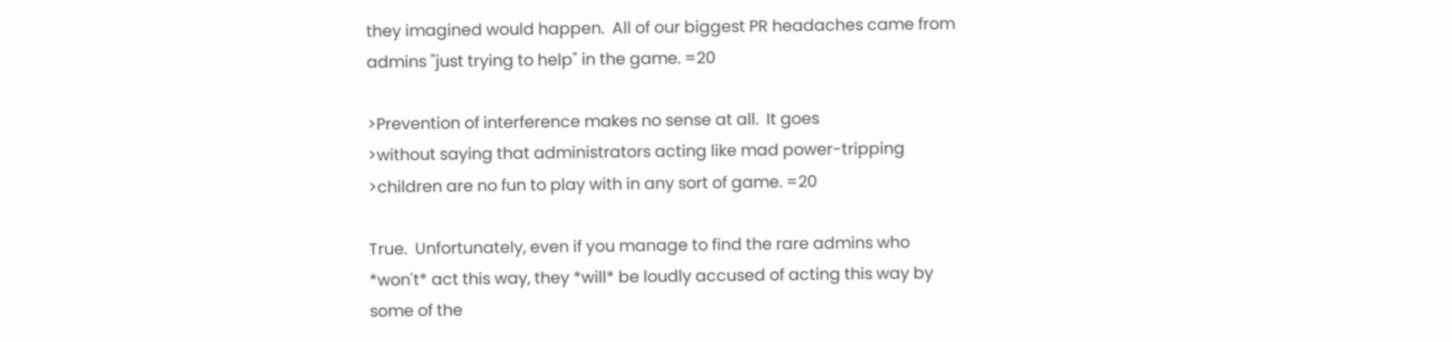they imagined would happen.  All of our biggest PR headaches came from
admins "just trying to help" in the game. =20

>Prevention of interference makes no sense at all.  It goes
>without saying that administrators acting like mad power-tripping
>children are no fun to play with in any sort of game. =20

True.  Unfortunately, even if you manage to find the rare admins who
*won't* act this way, they *will* be loudly accused of acting this way by
some of the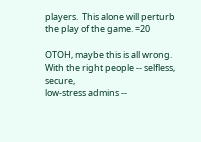players.  This alone will perturb the play of the game. =20

OTOH, maybe this is all wrong.  With the right people -- selfless, secure,
low-stress admins --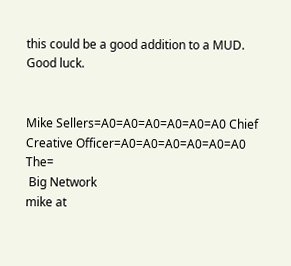this could be a good addition to a MUD.  Good luck.


Mike Sellers=A0=A0=A0=A0=A0=A0 Chief Creative Officer=A0=A0=A0=A0=A0=A0 The=
 Big Network
mike at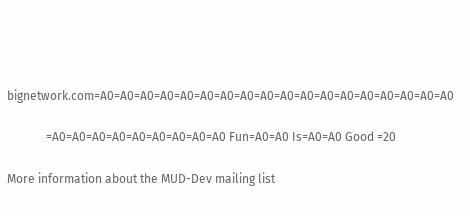bignetwork.com=A0=A0=A0=A0=A0=A0=A0=A0=A0=A0=A0=A0=A0=A0=A0=A0=A0=A0

             =A0=A0=A0=A0=A0=A0=A0=A0=A0 Fun=A0=A0 Is=A0=A0 Good =20

More information about the MUD-Dev mailing list